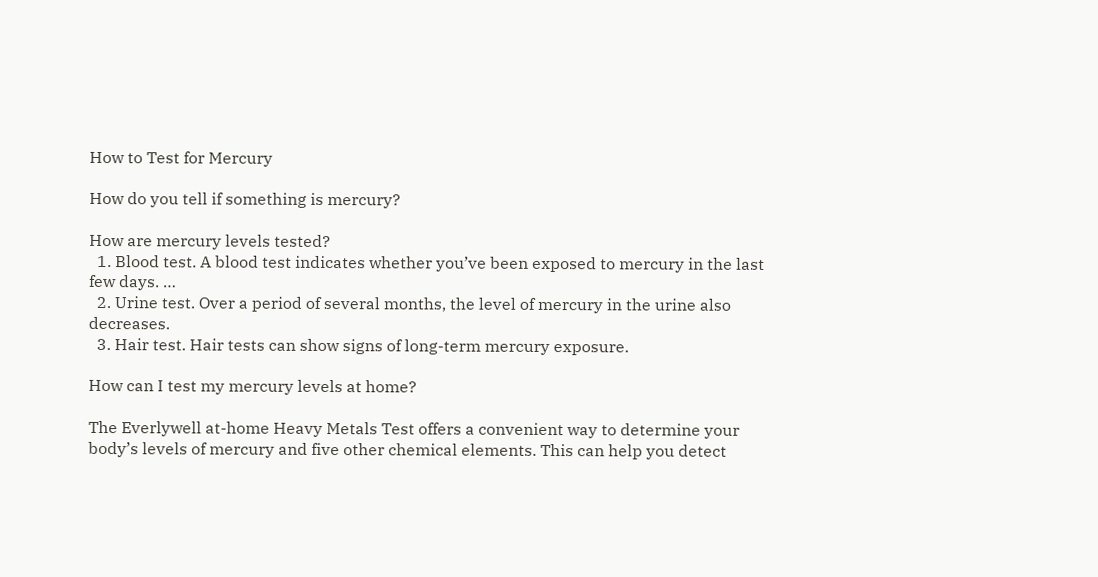How to Test for Mercury

How do you tell if something is mercury?

How are mercury levels tested?
  1. Blood test. A blood test indicates whether you’ve been exposed to mercury in the last few days. …
  2. Urine test. Over a period of several months, the level of mercury in the urine also decreases.
  3. Hair test. Hair tests can show signs of long-term mercury exposure.

How can I test my mercury levels at home?

The Everlywell at-home Heavy Metals Test offers a convenient way to determine your body’s levels of mercury and five other chemical elements. This can help you detect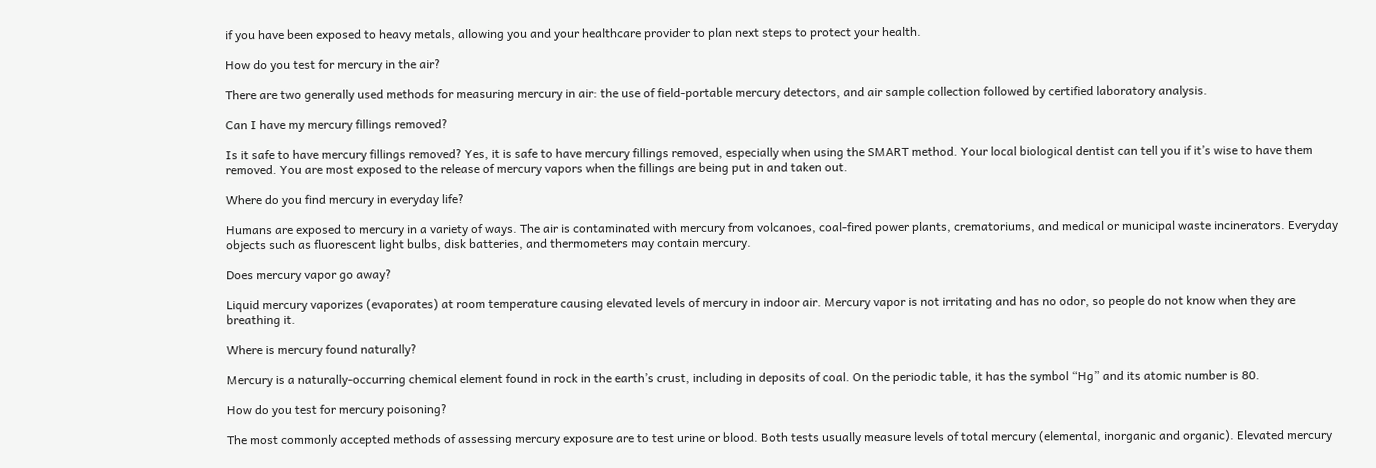if you have been exposed to heavy metals, allowing you and your healthcare provider to plan next steps to protect your health.

How do you test for mercury in the air?

There are two generally used methods for measuring mercury in air: the use of field-portable mercury detectors, and air sample collection followed by certified laboratory analysis.

Can I have my mercury fillings removed?

Is it safe to have mercury fillings removed? Yes, it is safe to have mercury fillings removed, especially when using the SMART method. Your local biological dentist can tell you if it’s wise to have them removed. You are most exposed to the release of mercury vapors when the fillings are being put in and taken out.

Where do you find mercury in everyday life?

Humans are exposed to mercury in a variety of ways. The air is contaminated with mercury from volcanoes, coal-fired power plants, crematoriums, and medical or municipal waste incinerators. Everyday objects such as fluorescent light bulbs, disk batteries, and thermometers may contain mercury.

Does mercury vapor go away?

Liquid mercury vaporizes (evaporates) at room temperature causing elevated levels of mercury in indoor air. Mercury vapor is not irritating and has no odor, so people do not know when they are breathing it.

Where is mercury found naturally?

Mercury is a naturally-occurring chemical element found in rock in the earth’s crust, including in deposits of coal. On the periodic table, it has the symbol “Hg” and its atomic number is 80.

How do you test for mercury poisoning?

The most commonly accepted methods of assessing mercury exposure are to test urine or blood. Both tests usually measure levels of total mercury (elemental, inorganic and organic). Elevated mercury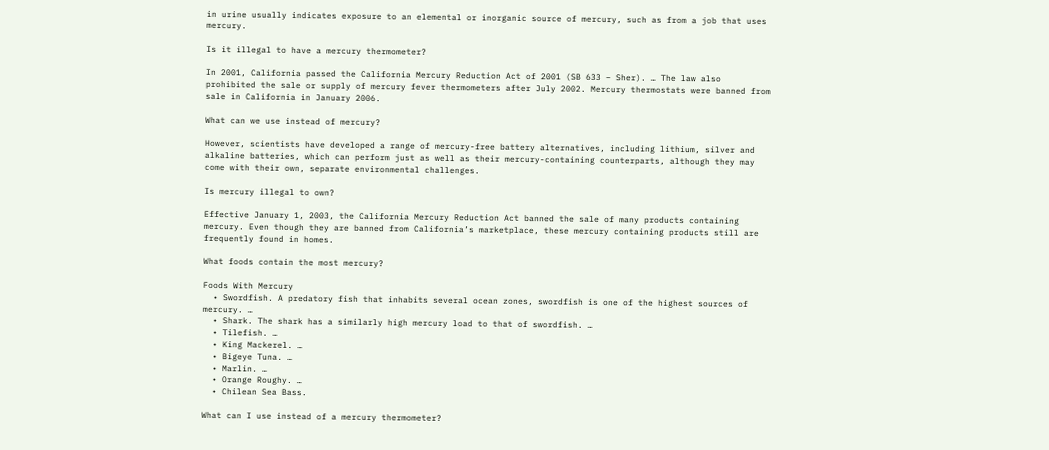in urine usually indicates exposure to an elemental or inorganic source of mercury, such as from a job that uses mercury.

Is it illegal to have a mercury thermometer?

In 2001, California passed the California Mercury Reduction Act of 2001 (SB 633 – Sher). … The law also prohibited the sale or supply of mercury fever thermometers after July 2002. Mercury thermostats were banned from sale in California in January 2006.

What can we use instead of mercury?

However, scientists have developed a range of mercury-free battery alternatives, including lithium, silver and alkaline batteries, which can perform just as well as their mercury-containing counterparts, although they may come with their own, separate environmental challenges.

Is mercury illegal to own?

Effective January 1, 2003, the California Mercury Reduction Act banned the sale of many products containing mercury. Even though they are banned from California’s marketplace, these mercury containing products still are frequently found in homes.

What foods contain the most mercury?

Foods With Mercury
  • Swordfish. A predatory fish that inhabits several ocean zones, swordfish is one of the highest sources of mercury. …
  • Shark. The shark has a similarly high mercury load to that of swordfish. …
  • Tilefish. …
  • King Mackerel. …
  • Bigeye Tuna. …
  • Marlin. …
  • Orange Roughy. …
  • Chilean Sea Bass.

What can I use instead of a mercury thermometer?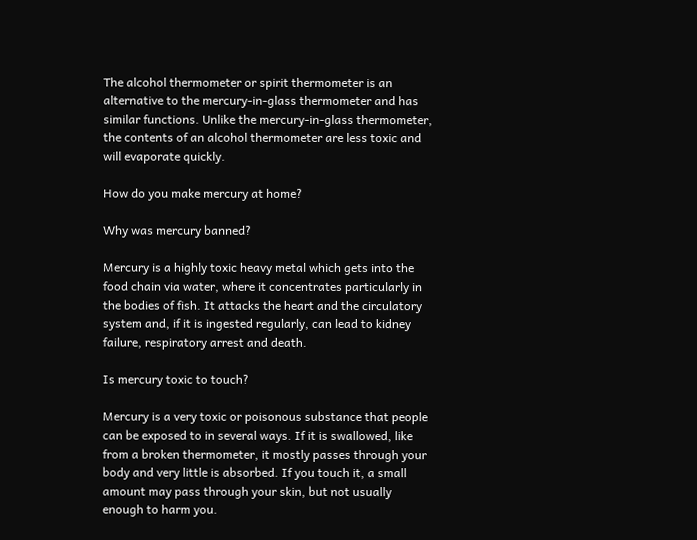The alcohol thermometer or spirit thermometer is an alternative to the mercury-in-glass thermometer and has similar functions. Unlike the mercury-in-glass thermometer, the contents of an alcohol thermometer are less toxic and will evaporate quickly.

How do you make mercury at home?

Why was mercury banned?

Mercury is a highly toxic heavy metal which gets into the food chain via water, where it concentrates particularly in the bodies of fish. It attacks the heart and the circulatory system and, if it is ingested regularly, can lead to kidney failure, respiratory arrest and death.

Is mercury toxic to touch?

Mercury is a very toxic or poisonous substance that people can be exposed to in several ways. If it is swallowed, like from a broken thermometer, it mostly passes through your body and very little is absorbed. If you touch it, a small amount may pass through your skin, but not usually enough to harm you.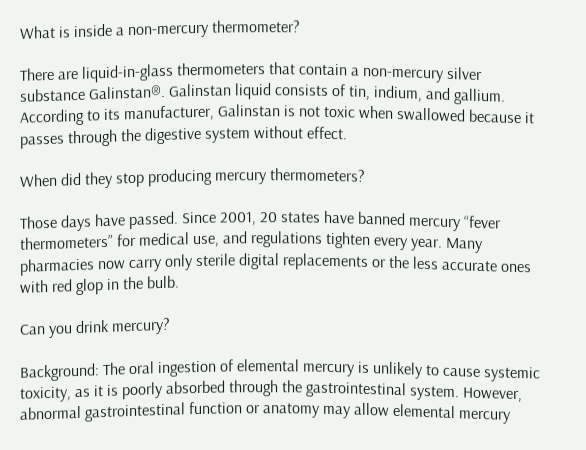What is inside a non-mercury thermometer?

There are liquid-in-glass thermometers that contain a non-mercury silver substance Galinstan®. Galinstan liquid consists of tin, indium, and gallium. According to its manufacturer, Galinstan is not toxic when swallowed because it passes through the digestive system without effect.

When did they stop producing mercury thermometers?

Those days have passed. Since 2001, 20 states have banned mercury “fever thermometers” for medical use, and regulations tighten every year. Many pharmacies now carry only sterile digital replacements or the less accurate ones with red glop in the bulb.

Can you drink mercury?

Background: The oral ingestion of elemental mercury is unlikely to cause systemic toxicity, as it is poorly absorbed through the gastrointestinal system. However, abnormal gastrointestinal function or anatomy may allow elemental mercury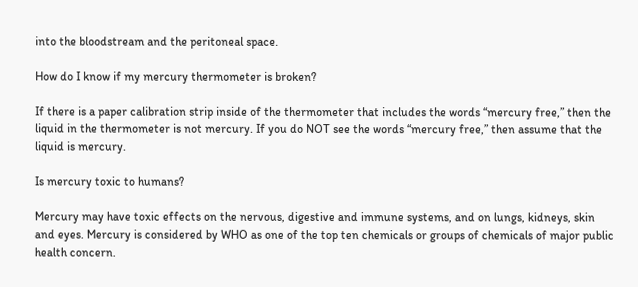into the bloodstream and the peritoneal space.

How do I know if my mercury thermometer is broken?

If there is a paper calibration strip inside of the thermometer that includes the words “mercury free,” then the liquid in the thermometer is not mercury. If you do NOT see the words “mercury free,” then assume that the liquid is mercury.

Is mercury toxic to humans?

Mercury may have toxic effects on the nervous, digestive and immune systems, and on lungs, kidneys, skin and eyes. Mercury is considered by WHO as one of the top ten chemicals or groups of chemicals of major public health concern.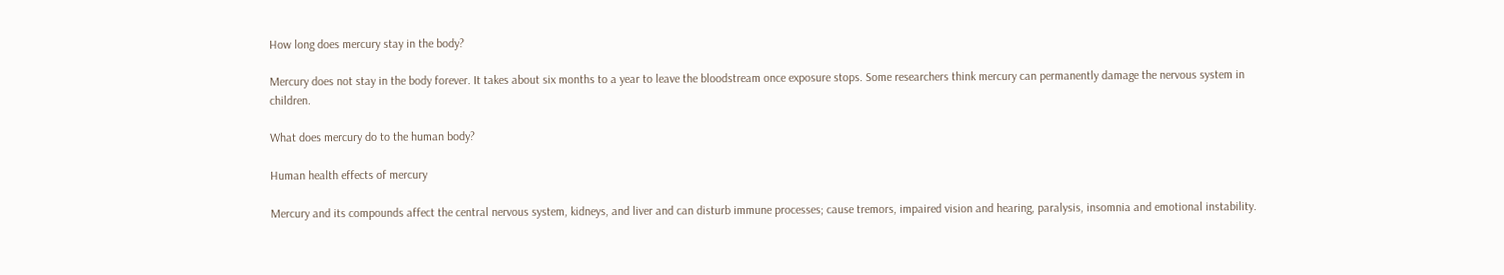How long does mercury stay in the body?

Mercury does not stay in the body forever. It takes about six months to a year to leave the bloodstream once exposure stops. Some researchers think mercury can permanently damage the nervous system in children.

What does mercury do to the human body?

Human health effects of mercury

Mercury and its compounds affect the central nervous system, kidneys, and liver and can disturb immune processes; cause tremors, impaired vision and hearing, paralysis, insomnia and emotional instability.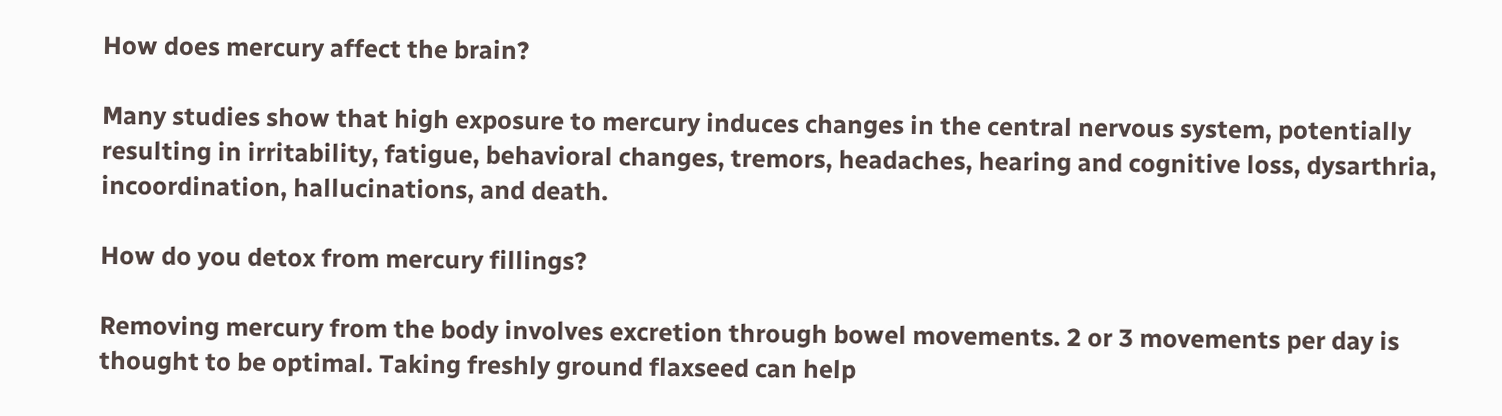How does mercury affect the brain?

Many studies show that high exposure to mercury induces changes in the central nervous system, potentially resulting in irritability, fatigue, behavioral changes, tremors, headaches, hearing and cognitive loss, dysarthria, incoordination, hallucinations, and death.

How do you detox from mercury fillings?

Removing mercury from the body involves excretion through bowel movements. 2 or 3 movements per day is thought to be optimal. Taking freshly ground flaxseed can help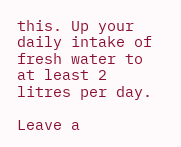this. Up your daily intake of fresh water to at least 2 litres per day.

Leave a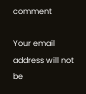comment

Your email address will not be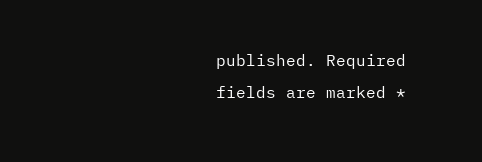published. Required fields are marked *